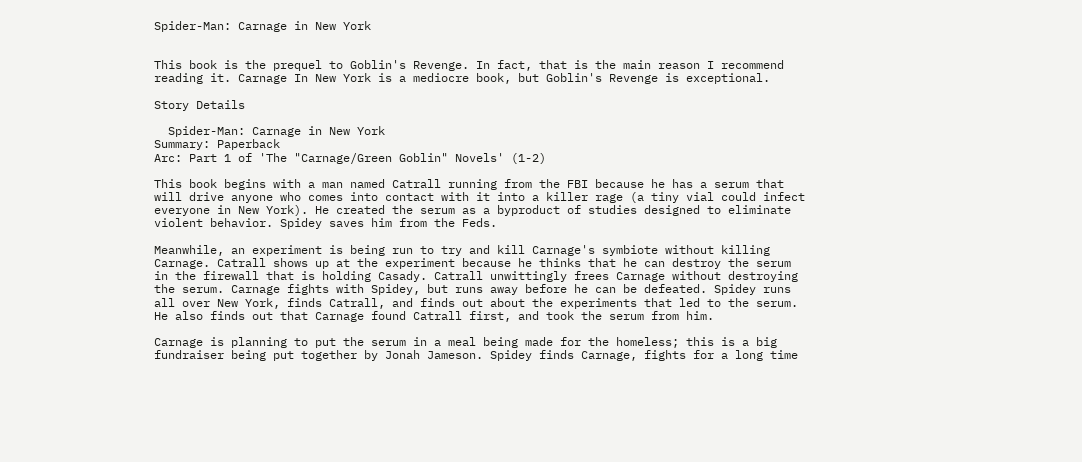Spider-Man: Carnage in New York


This book is the prequel to Goblin's Revenge. In fact, that is the main reason I recommend reading it. Carnage In New York is a mediocre book, but Goblin's Revenge is exceptional.

Story Details

  Spider-Man: Carnage in New York
Summary: Paperback
Arc: Part 1 of 'The "Carnage/Green Goblin" Novels' (1-2)

This book begins with a man named Catrall running from the FBI because he has a serum that will drive anyone who comes into contact with it into a killer rage (a tiny vial could infect everyone in New York). He created the serum as a byproduct of studies designed to eliminate violent behavior. Spidey saves him from the Feds.

Meanwhile, an experiment is being run to try and kill Carnage's symbiote without killing Carnage. Catrall shows up at the experiment because he thinks that he can destroy the serum in the firewall that is holding Casady. Catrall unwittingly frees Carnage without destroying the serum. Carnage fights with Spidey, but runs away before he can be defeated. Spidey runs all over New York, finds Catrall, and finds out about the experiments that led to the serum. He also finds out that Carnage found Catrall first, and took the serum from him.

Carnage is planning to put the serum in a meal being made for the homeless; this is a big fundraiser being put together by Jonah Jameson. Spidey finds Carnage, fights for a long time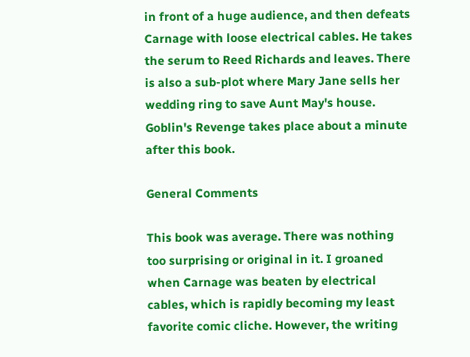in front of a huge audience, and then defeats Carnage with loose electrical cables. He takes the serum to Reed Richards and leaves. There is also a sub-plot where Mary Jane sells her wedding ring to save Aunt May's house. Goblin's Revenge takes place about a minute after this book.

General Comments

This book was average. There was nothing too surprising or original in it. I groaned when Carnage was beaten by electrical cables, which is rapidly becoming my least favorite comic cliche. However, the writing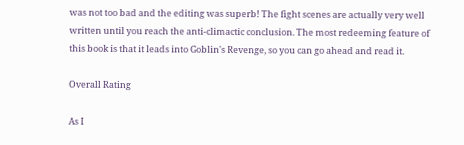was not too bad and the editing was superb! The fight scenes are actually very well written until you reach the anti-climactic conclusion. The most redeeming feature of this book is that it leads into Goblin's Revenge, so you can go ahead and read it.

Overall Rating

As I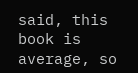said, this book is average, so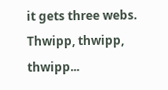it gets three webs. Thwipp, thwipp, thwipp...